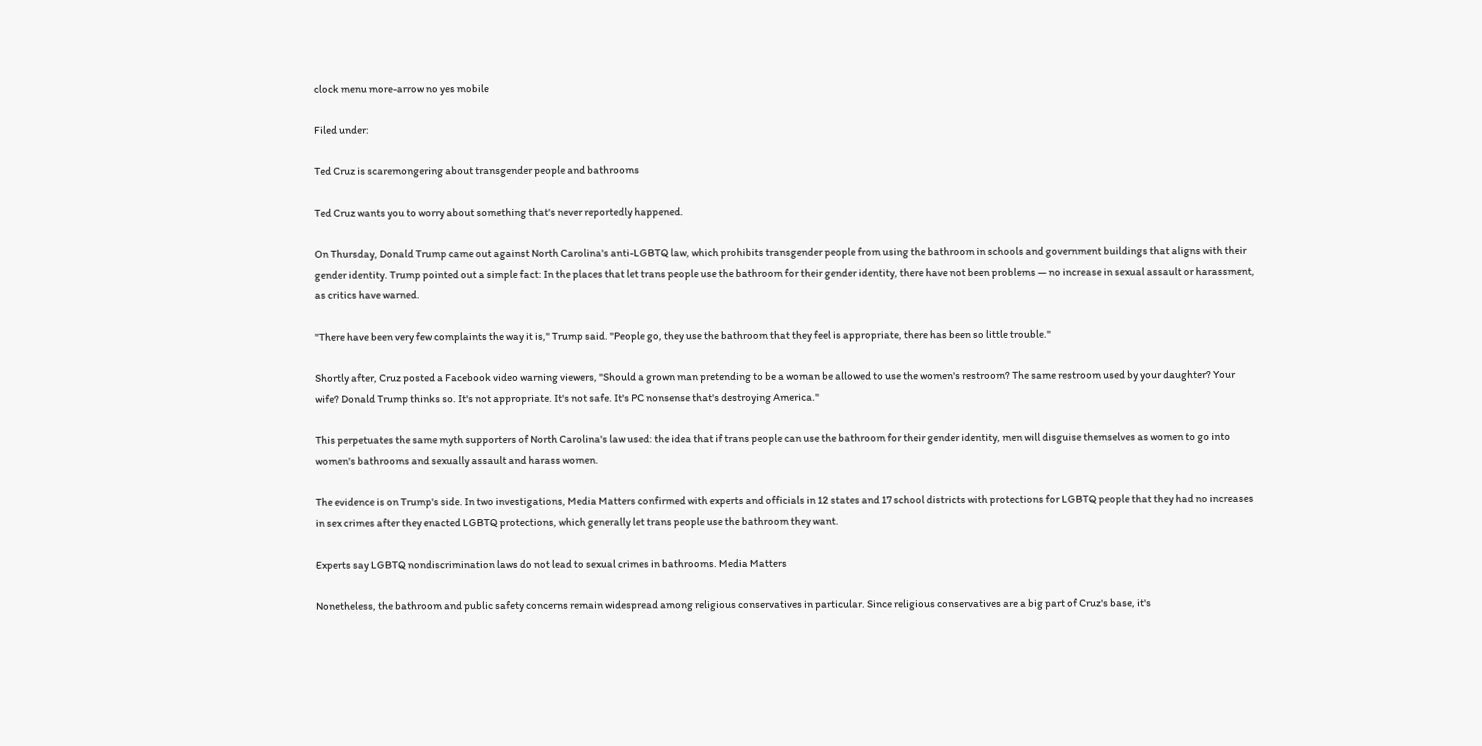clock menu more-arrow no yes mobile

Filed under:

Ted Cruz is scaremongering about transgender people and bathrooms

Ted Cruz wants you to worry about something that's never reportedly happened.

On Thursday, Donald Trump came out against North Carolina's anti-LGBTQ law, which prohibits transgender people from using the bathroom in schools and government buildings that aligns with their gender identity. Trump pointed out a simple fact: In the places that let trans people use the bathroom for their gender identity, there have not been problems — no increase in sexual assault or harassment, as critics have warned.

"There have been very few complaints the way it is," Trump said. "People go, they use the bathroom that they feel is appropriate, there has been so little trouble."

Shortly after, Cruz posted a Facebook video warning viewers, "Should a grown man pretending to be a woman be allowed to use the women's restroom? The same restroom used by your daughter? Your wife? Donald Trump thinks so. It's not appropriate. It's not safe. It's PC nonsense that's destroying America."

This perpetuates the same myth supporters of North Carolina's law used: the idea that if trans people can use the bathroom for their gender identity, men will disguise themselves as women to go into women's bathrooms and sexually assault and harass women.

The evidence is on Trump's side. In two investigations, Media Matters confirmed with experts and officials in 12 states and 17 school districts with protections for LGBTQ people that they had no increases in sex crimes after they enacted LGBTQ protections, which generally let trans people use the bathroom they want.

Experts say LGBTQ nondiscrimination laws do not lead to sexual crimes in bathrooms. Media Matters

Nonetheless, the bathroom and public safety concerns remain widespread among religious conservatives in particular. Since religious conservatives are a big part of Cruz's base, it's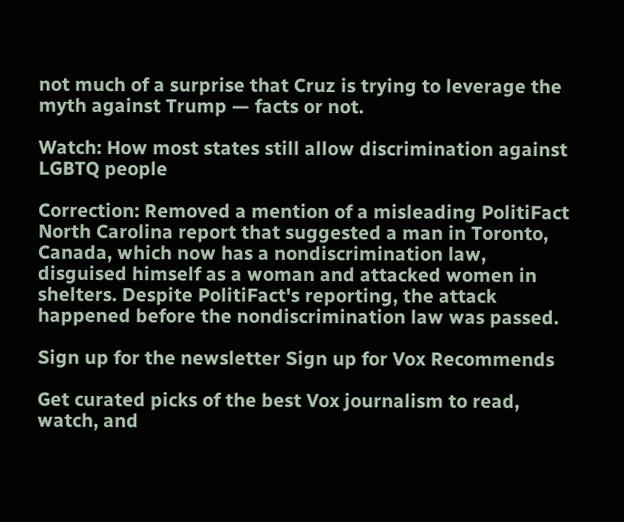not much of a surprise that Cruz is trying to leverage the myth against Trump — facts or not.

Watch: How most states still allow discrimination against LGBTQ people

Correction: Removed a mention of a misleading PolitiFact North Carolina report that suggested a man in Toronto, Canada, which now has a nondiscrimination law, disguised himself as a woman and attacked women in shelters. Despite PolitiFact's reporting, the attack happened before the nondiscrimination law was passed.

Sign up for the newsletter Sign up for Vox Recommends

Get curated picks of the best Vox journalism to read, watch, and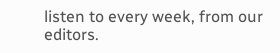listen to every week, from our editors.